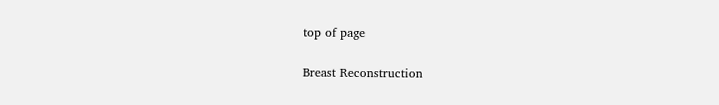top of page

Breast Reconstruction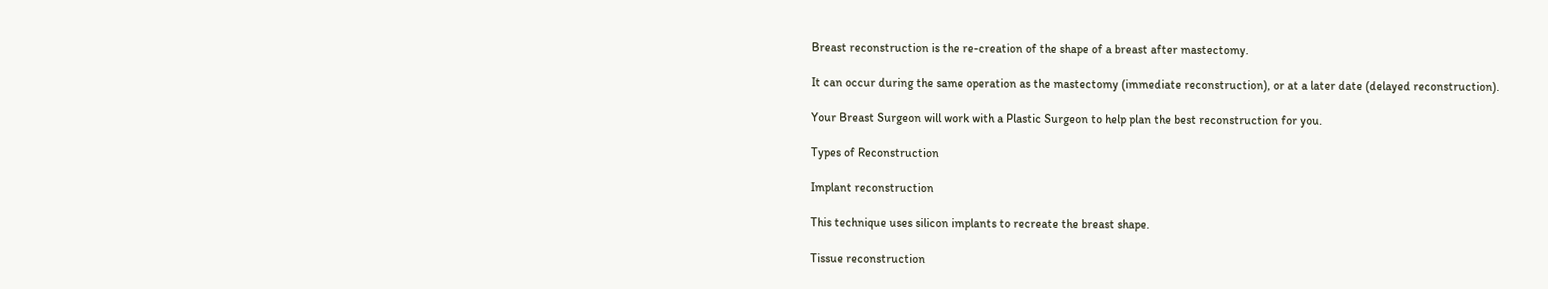Breast reconstruction is the re-creation of the shape of a breast after mastectomy.

It can occur during the same operation as the mastectomy (immediate reconstruction), or at a later date (delayed reconstruction).

Your Breast Surgeon will work with a Plastic Surgeon to help plan the best reconstruction for you.

Types of Reconstruction

Implant reconstruction

This technique uses silicon implants to recreate the breast shape.

Tissue reconstruction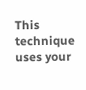This technique uses your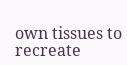own tissues to recreate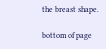the breast shape.

bottom of page